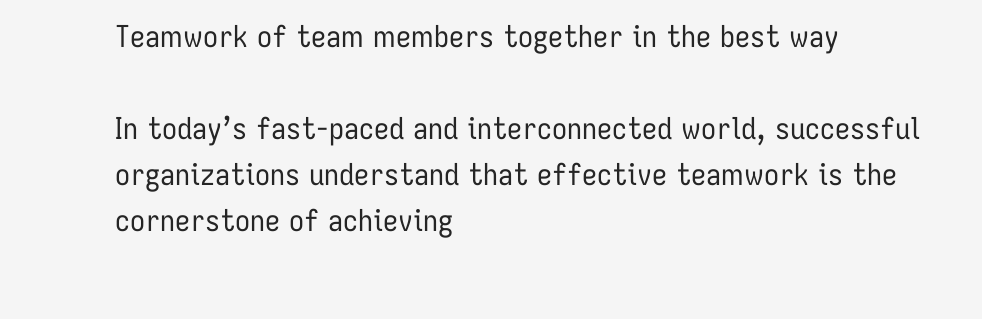Teamwork of team members together in the best way

In today’s fast-paced and interconnected world, successful organizations understand that effective teamwork is the cornerstone of achieving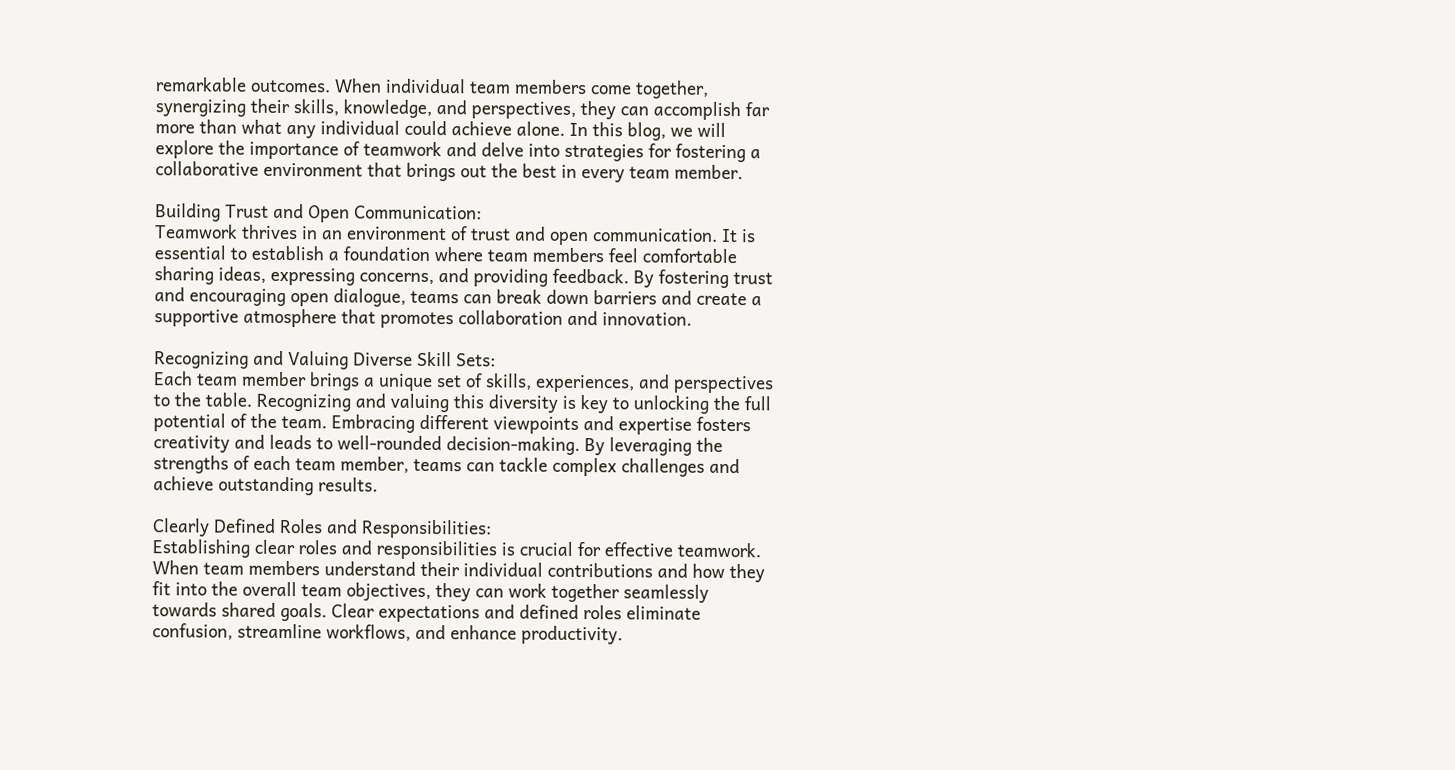remarkable outcomes. When individual team members come together, synergizing their skills, knowledge, and perspectives, they can accomplish far more than what any individual could achieve alone. In this blog, we will explore the importance of teamwork and delve into strategies for fostering a collaborative environment that brings out the best in every team member.

Building Trust and Open Communication:
Teamwork thrives in an environment of trust and open communication. It is essential to establish a foundation where team members feel comfortable sharing ideas, expressing concerns, and providing feedback. By fostering trust and encouraging open dialogue, teams can break down barriers and create a supportive atmosphere that promotes collaboration and innovation.

Recognizing and Valuing Diverse Skill Sets:
Each team member brings a unique set of skills, experiences, and perspectives to the table. Recognizing and valuing this diversity is key to unlocking the full potential of the team. Embracing different viewpoints and expertise fosters creativity and leads to well-rounded decision-making. By leveraging the strengths of each team member, teams can tackle complex challenges and achieve outstanding results.

Clearly Defined Roles and Responsibilities:
Establishing clear roles and responsibilities is crucial for effective teamwork. When team members understand their individual contributions and how they fit into the overall team objectives, they can work together seamlessly towards shared goals. Clear expectations and defined roles eliminate confusion, streamline workflows, and enhance productivity.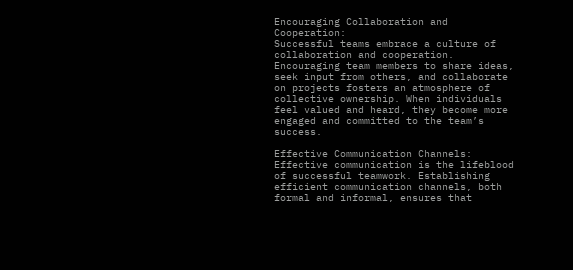Encouraging Collaboration and Cooperation:
Successful teams embrace a culture of collaboration and cooperation. Encouraging team members to share ideas, seek input from others, and collaborate on projects fosters an atmosphere of collective ownership. When individuals feel valued and heard, they become more engaged and committed to the team’s success.

Effective Communication Channels:
Effective communication is the lifeblood of successful teamwork. Establishing efficient communication channels, both formal and informal, ensures that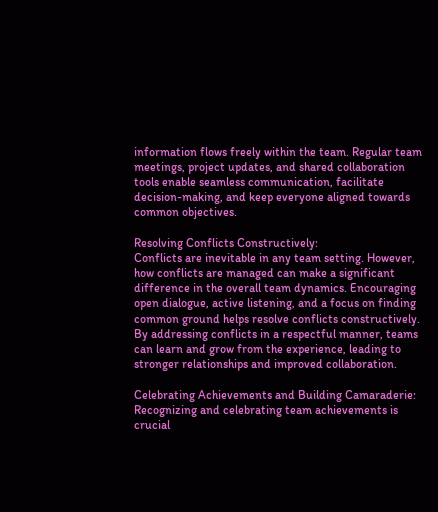information flows freely within the team. Regular team meetings, project updates, and shared collaboration tools enable seamless communication, facilitate decision-making, and keep everyone aligned towards common objectives.

Resolving Conflicts Constructively:
Conflicts are inevitable in any team setting. However, how conflicts are managed can make a significant difference in the overall team dynamics. Encouraging open dialogue, active listening, and a focus on finding common ground helps resolve conflicts constructively. By addressing conflicts in a respectful manner, teams can learn and grow from the experience, leading to stronger relationships and improved collaboration.

Celebrating Achievements and Building Camaraderie:
Recognizing and celebrating team achievements is crucial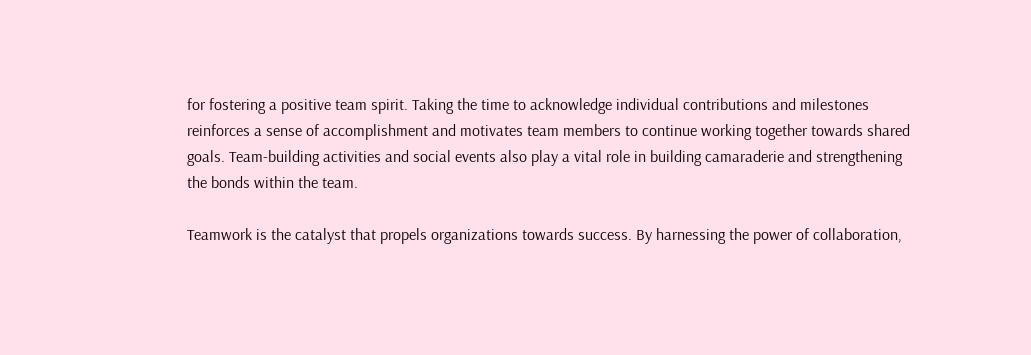for fostering a positive team spirit. Taking the time to acknowledge individual contributions and milestones reinforces a sense of accomplishment and motivates team members to continue working together towards shared goals. Team-building activities and social events also play a vital role in building camaraderie and strengthening the bonds within the team.

Teamwork is the catalyst that propels organizations towards success. By harnessing the power of collaboration,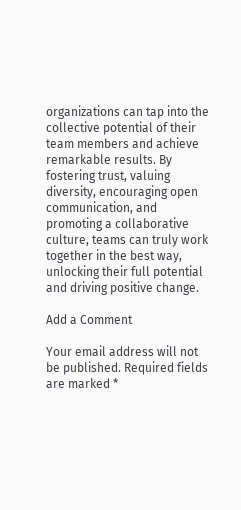organizations can tap into the collective potential of their team members and achieve remarkable results. By fostering trust, valuing diversity, encouraging open communication, and promoting a collaborative culture, teams can truly work together in the best way, unlocking their full potential and driving positive change.

Add a Comment

Your email address will not be published. Required fields are marked *